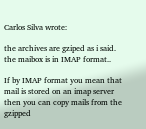Carlos Silva wrote:

the archives are gziped as i said.
the maibox is in IMAP format..

If by IMAP format you mean that mail is stored on an imap server then you can copy mails from the gzipped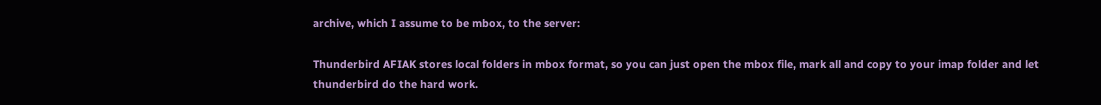archive, which I assume to be mbox, to the server:

Thunderbird AFIAK stores local folders in mbox format, so you can just open the mbox file, mark all and copy to your imap folder and let thunderbird do the hard work.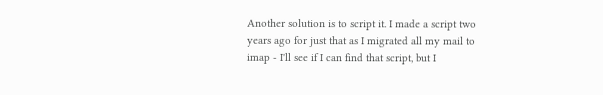Another solution is to script it. I made a script two years ago for just that as I migrated all my mail to imap - I'll see if I can find that script, but I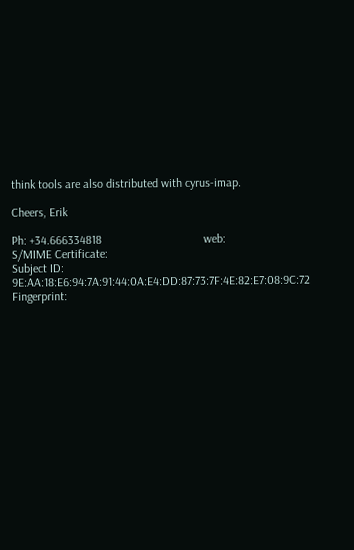think tools are also distributed with cyrus-imap.

Cheers, Erik

Ph: +34.666334818                                  web:
S/MIME Certificate:
Subject ID:  9E:AA:18:E6:94:7A:91:44:0A:E4:DD:87:73:7F:4E:82:E7:08:9C:72
Fingerprint: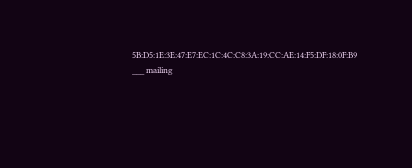5B:D5:1E:3E:47:E7:EC:1C:4C:C8:3A:19:CC:AE:14:F5:DF:18:0F:B9
___ mailing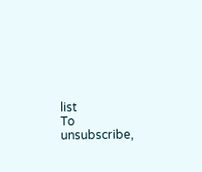list
To unsubscribe,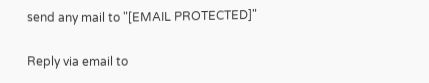send any mail to "[EMAIL PROTECTED]"

Reply via email to